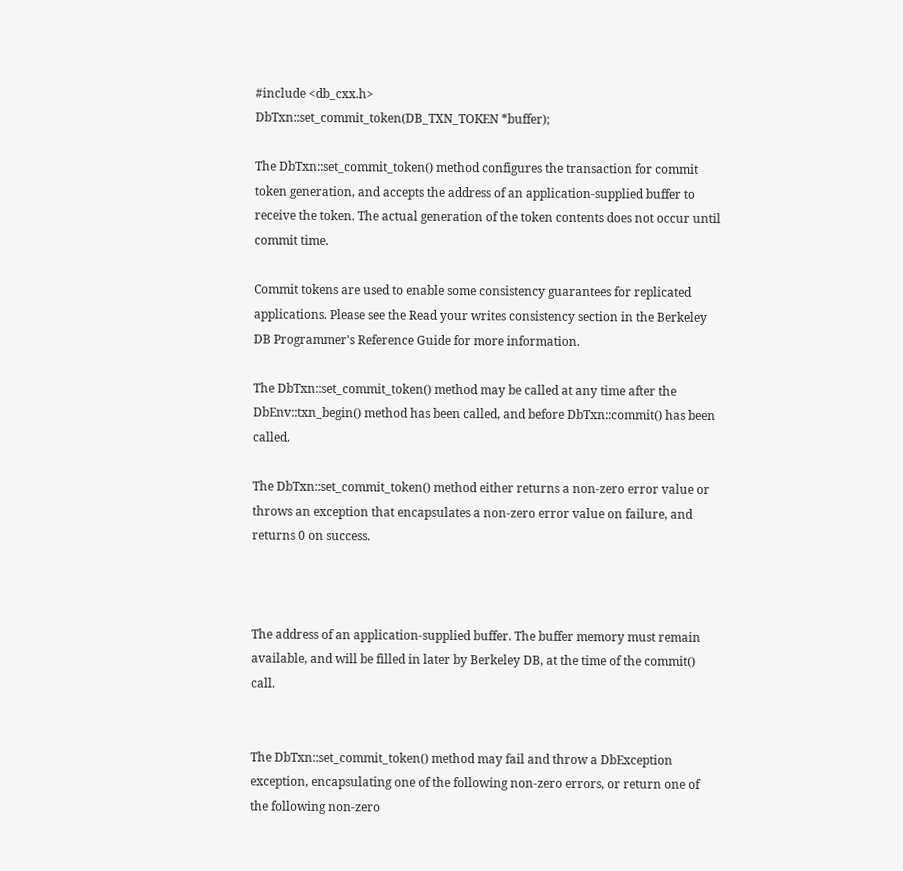#include <db_cxx.h>
DbTxn::set_commit_token(DB_TXN_TOKEN *buffer);

The DbTxn::set_commit_token() method configures the transaction for commit token generation, and accepts the address of an application-supplied buffer to receive the token. The actual generation of the token contents does not occur until commit time.

Commit tokens are used to enable some consistency guarantees for replicated applications. Please see the Read your writes consistency section in the Berkeley DB Programmer's Reference Guide for more information.

The DbTxn::set_commit_token() method may be called at any time after the DbEnv::txn_begin() method has been called, and before DbTxn::commit() has been called.

The DbTxn::set_commit_token() method either returns a non-zero error value or throws an exception that encapsulates a non-zero error value on failure, and returns 0 on success.



The address of an application-supplied buffer. The buffer memory must remain available, and will be filled in later by Berkeley DB, at the time of the commit() call.


The DbTxn::set_commit_token() method may fail and throw a DbException exception, encapsulating one of the following non-zero errors, or return one of the following non-zero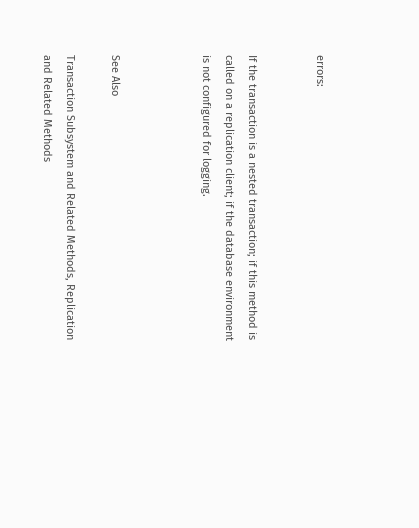errors:


If the transaction is a nested transaction; if this method is called on a replication client; if the database environment is not configured for logging.



See Also

Transaction Subsystem and Related Methods, Replication and Related Methods